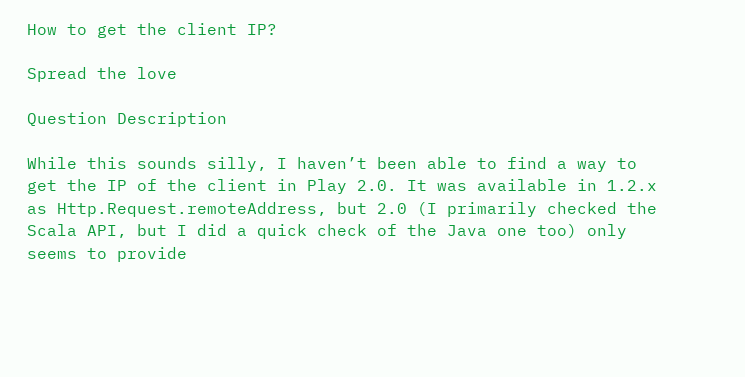How to get the client IP?

Spread the love

Question Description

While this sounds silly, I haven’t been able to find a way to get the IP of the client in Play 2.0. It was available in 1.2.x as Http.Request.remoteAddress, but 2.0 (I primarily checked the Scala API, but I did a quick check of the Java one too) only seems to provide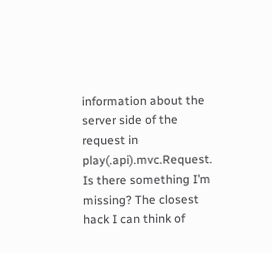information about the server side of the request in play(.api).mvc.Request. Is there something I’m missing? The closest hack I can think of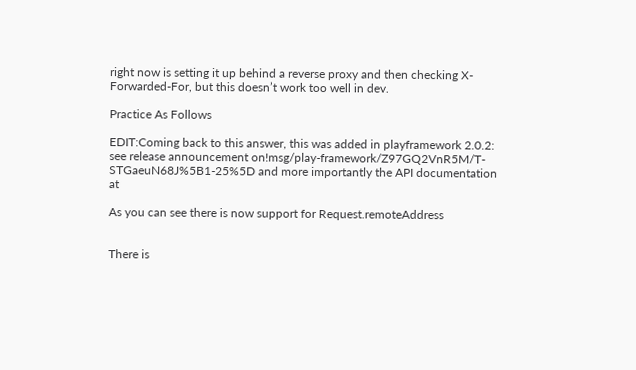right now is setting it up behind a reverse proxy and then checking X-Forwarded-For, but this doesn’t work too well in dev.

Practice As Follows

EDIT:Coming back to this answer, this was added in playframework 2.0.2: see release announcement on!msg/play-framework/Z97GQ2VnR5M/T-STGaeuN68J%5B1-25%5D and more importantly the API documentation at

As you can see there is now support for Request.remoteAddress


There is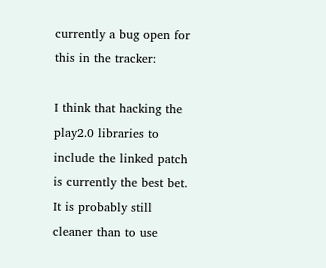currently a bug open for this in the tracker:

I think that hacking the play2.0 libraries to include the linked patch is currently the best bet. It is probably still cleaner than to use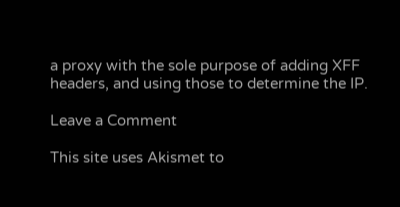a proxy with the sole purpose of adding XFF headers, and using those to determine the IP.

Leave a Comment

This site uses Akismet to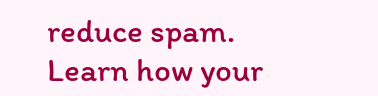reduce spam. Learn how your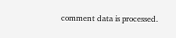comment data is processed.